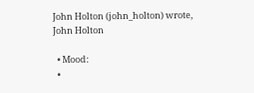John Holton (john_holton) wrote,
John Holton

  • Mood:
  •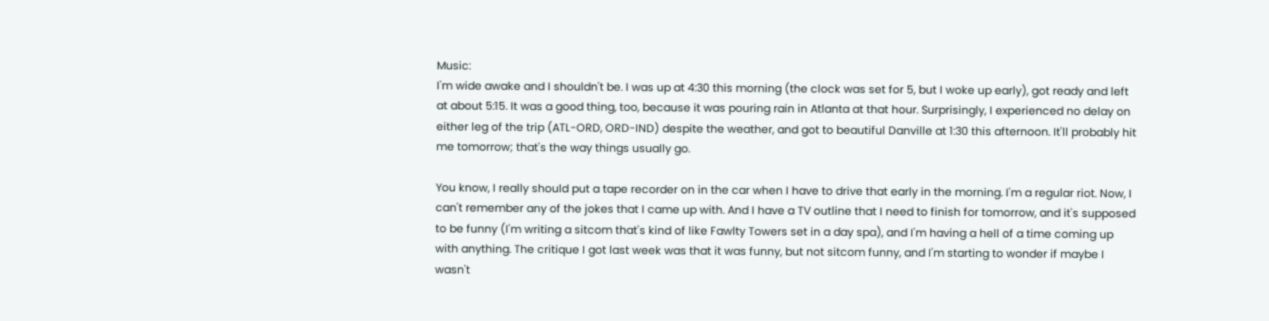Music:
I'm wide awake and I shouldn't be. I was up at 4:30 this morning (the clock was set for 5, but I woke up early), got ready and left at about 5:15. It was a good thing, too, because it was pouring rain in Atlanta at that hour. Surprisingly, I experienced no delay on either leg of the trip (ATL-ORD, ORD-IND) despite the weather, and got to beautiful Danville at 1:30 this afternoon. It'll probably hit me tomorrow; that's the way things usually go.

You know, I really should put a tape recorder on in the car when I have to drive that early in the morning. I'm a regular riot. Now, I can't remember any of the jokes that I came up with. And I have a TV outline that I need to finish for tomorrow, and it's supposed to be funny (I'm writing a sitcom that's kind of like Fawlty Towers set in a day spa), and I'm having a hell of a time coming up with anything. The critique I got last week was that it was funny, but not sitcom funny, and I'm starting to wonder if maybe I wasn't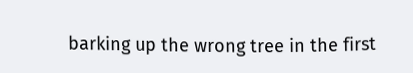barking up the wrong tree in the first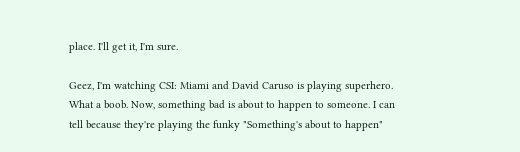place. I'll get it, I'm sure.

Geez, I'm watching CSI: Miami and David Caruso is playing superhero. What a boob. Now, something bad is about to happen to someone. I can tell because they're playing the funky "Something's about to happen"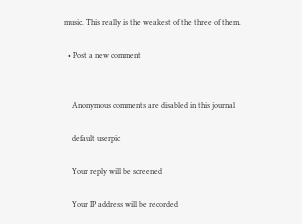music. This really is the weakest of the three of them.

  • Post a new comment


    Anonymous comments are disabled in this journal

    default userpic

    Your reply will be screened

    Your IP address will be recorded